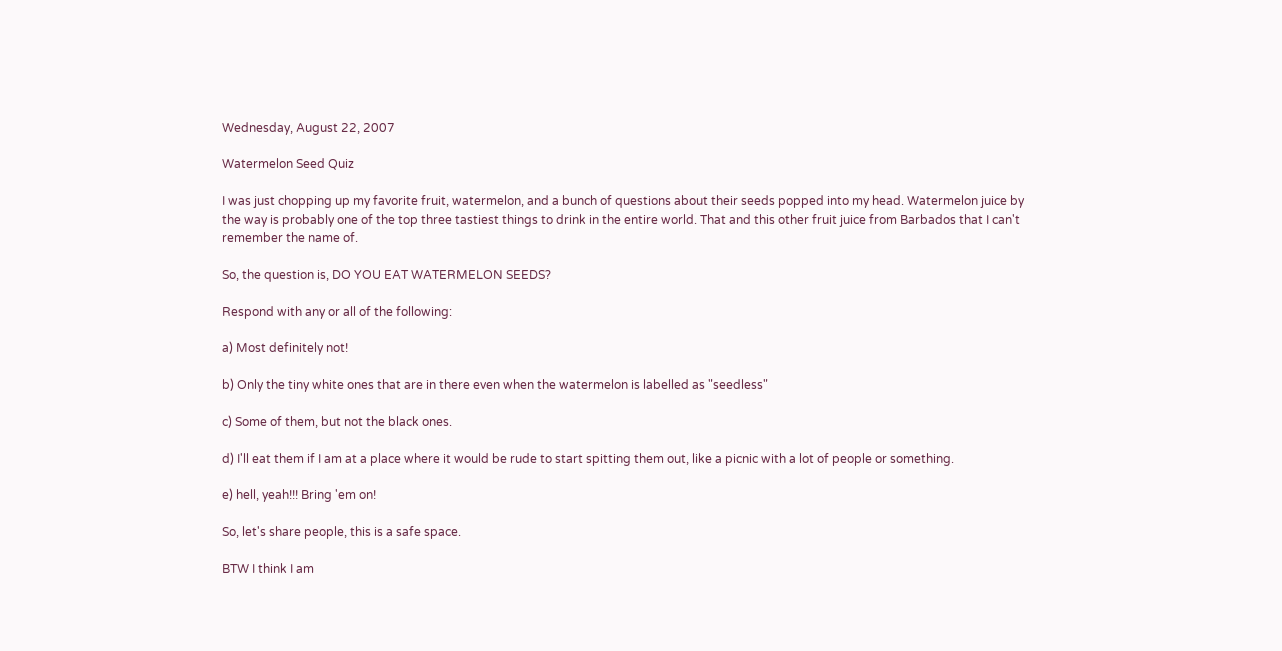Wednesday, August 22, 2007

Watermelon Seed Quiz

I was just chopping up my favorite fruit, watermelon, and a bunch of questions about their seeds popped into my head. Watermelon juice by the way is probably one of the top three tastiest things to drink in the entire world. That and this other fruit juice from Barbados that I can't remember the name of.

So, the question is, DO YOU EAT WATERMELON SEEDS?

Respond with any or all of the following:

a) Most definitely not!

b) Only the tiny white ones that are in there even when the watermelon is labelled as "seedless"

c) Some of them, but not the black ones.

d) I'll eat them if I am at a place where it would be rude to start spitting them out, like a picnic with a lot of people or something.

e) hell, yeah!!! Bring 'em on!

So, let's share people, this is a safe space.

BTW I think I am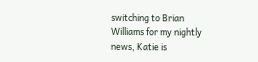switching to Brian Williams for my nightly news, Katie is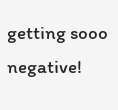getting sooo negative!